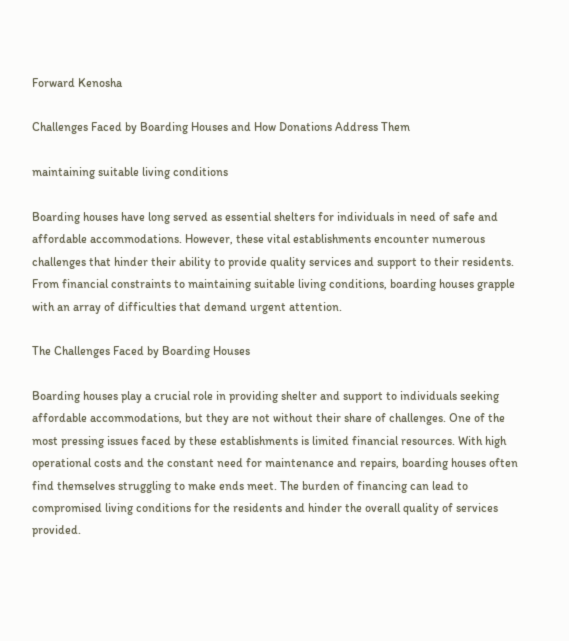Forward Kenosha

Challenges Faced by Boarding Houses and How Donations Address Them

maintaining suitable living conditions

Boarding houses have long served as essential shelters for individuals in need of safe and affordable accommodations. However, these vital establishments encounter numerous challenges that hinder their ability to provide quality services and support to their residents. From financial constraints to maintaining suitable living conditions, boarding houses grapple with an array of difficulties that demand urgent attention.

The Challenges Faced by Boarding Houses

Boarding houses play a crucial role in providing shelter and support to individuals seeking affordable accommodations, but they are not without their share of challenges. One of the most pressing issues faced by these establishments is limited financial resources. With high operational costs and the constant need for maintenance and repairs, boarding houses often find themselves struggling to make ends meet. The burden of financing can lead to compromised living conditions for the residents and hinder the overall quality of services provided.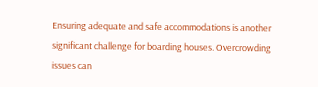Ensuring adequate and safe accommodations is another significant challenge for boarding houses. Overcrowding issues can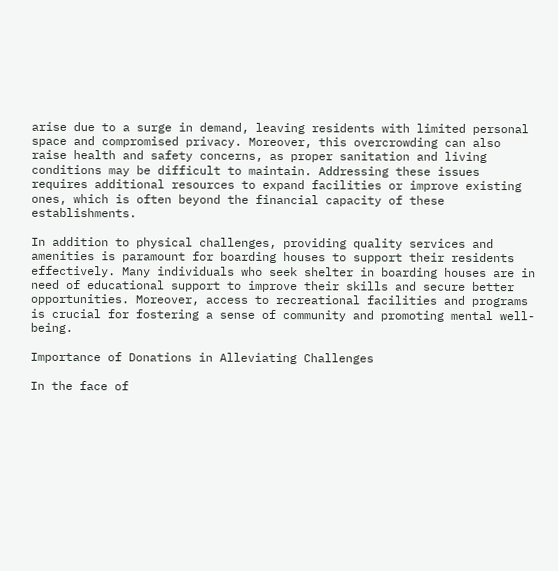arise due to a surge in demand, leaving residents with limited personal space and compromised privacy. Moreover, this overcrowding can also raise health and safety concerns, as proper sanitation and living conditions may be difficult to maintain. Addressing these issues requires additional resources to expand facilities or improve existing ones, which is often beyond the financial capacity of these establishments.

In addition to physical challenges, providing quality services and amenities is paramount for boarding houses to support their residents effectively. Many individuals who seek shelter in boarding houses are in need of educational support to improve their skills and secure better opportunities. Moreover, access to recreational facilities and programs is crucial for fostering a sense of community and promoting mental well-being.

Importance of Donations in Alleviating Challenges

In the face of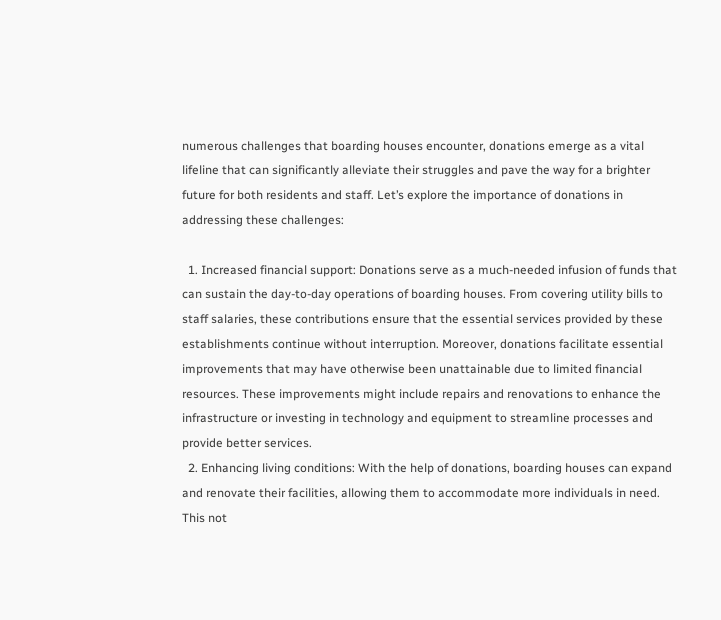numerous challenges that boarding houses encounter, donations emerge as a vital lifeline that can significantly alleviate their struggles and pave the way for a brighter future for both residents and staff. Let’s explore the importance of donations in addressing these challenges:

  1. Increased financial support: Donations serve as a much-needed infusion of funds that can sustain the day-to-day operations of boarding houses. From covering utility bills to staff salaries, these contributions ensure that the essential services provided by these establishments continue without interruption. Moreover, donations facilitate essential improvements that may have otherwise been unattainable due to limited financial resources. These improvements might include repairs and renovations to enhance the infrastructure or investing in technology and equipment to streamline processes and provide better services.
  2. Enhancing living conditions: With the help of donations, boarding houses can expand and renovate their facilities, allowing them to accommodate more individuals in need. This not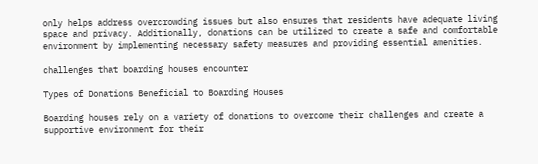only helps address overcrowding issues but also ensures that residents have adequate living space and privacy. Additionally, donations can be utilized to create a safe and comfortable environment by implementing necessary safety measures and providing essential amenities.

challenges that boarding houses encounter

Types of Donations Beneficial to Boarding Houses

Boarding houses rely on a variety of donations to overcome their challenges and create a supportive environment for their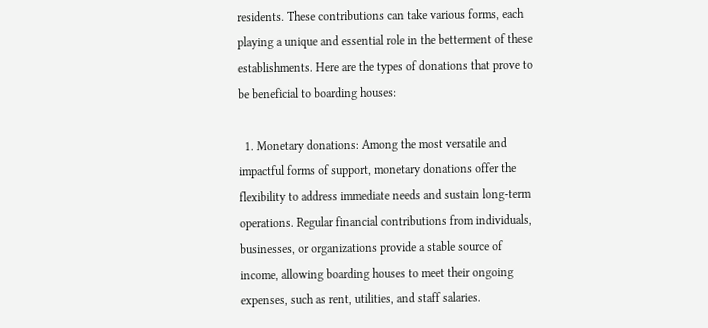residents. These contributions can take various forms, each playing a unique and essential role in the betterment of these establishments. Here are the types of donations that prove to be beneficial to boarding houses:

  1. Monetary donations: Among the most versatile and impactful forms of support, monetary donations offer the flexibility to address immediate needs and sustain long-term operations. Regular financial contributions from individuals, businesses, or organizations provide a stable source of income, allowing boarding houses to meet their ongoing expenses, such as rent, utilities, and staff salaries.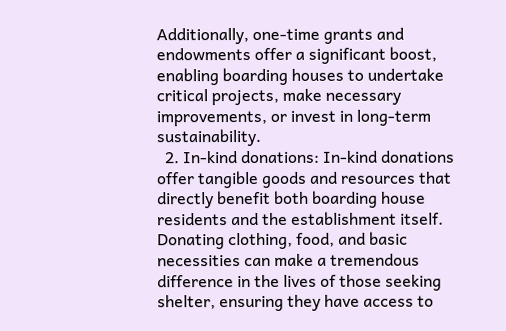Additionally, one-time grants and endowments offer a significant boost, enabling boarding houses to undertake critical projects, make necessary improvements, or invest in long-term sustainability.
  2. In-kind donations: In-kind donations offer tangible goods and resources that directly benefit both boarding house residents and the establishment itself. Donating clothing, food, and basic necessities can make a tremendous difference in the lives of those seeking shelter, ensuring they have access to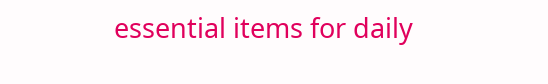essential items for daily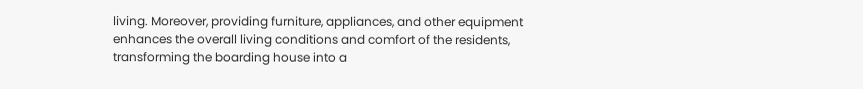living. Moreover, providing furniture, appliances, and other equipment enhances the overall living conditions and comfort of the residents, transforming the boarding house into a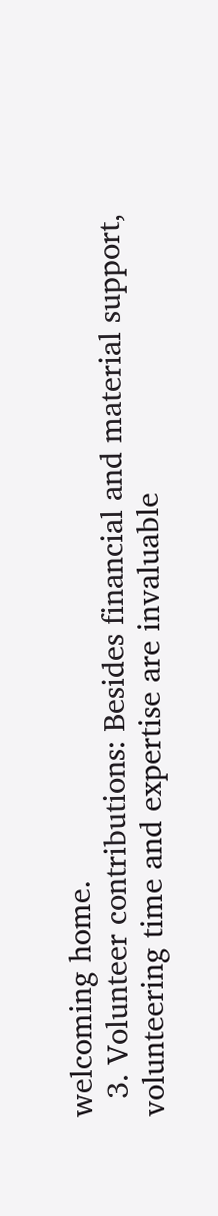welcoming home.
  3. Volunteer contributions: Besides financial and material support, volunteering time and expertise are invaluable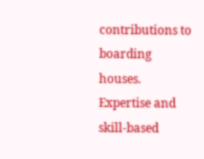contributions to boarding houses. Expertise and skill-based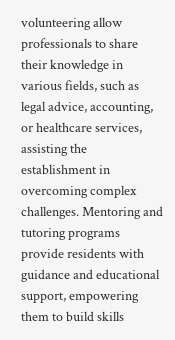volunteering allow professionals to share their knowledge in various fields, such as legal advice, accounting, or healthcare services, assisting the establishment in overcoming complex challenges. Mentoring and tutoring programs provide residents with guidance and educational support, empowering them to build skills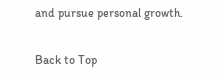and pursue personal growth.

Back to Top